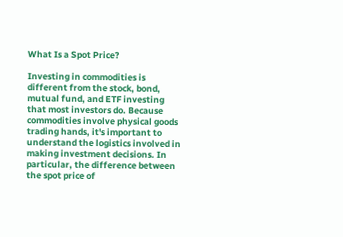What Is a Spot Price?

Investing in commodities is different from the stock, bond, mutual fund, and ETF investing that most investors do. Because commodities involve physical goods trading hands, it's important to understand the logistics involved in making investment decisions. In particular, the difference between the spot price of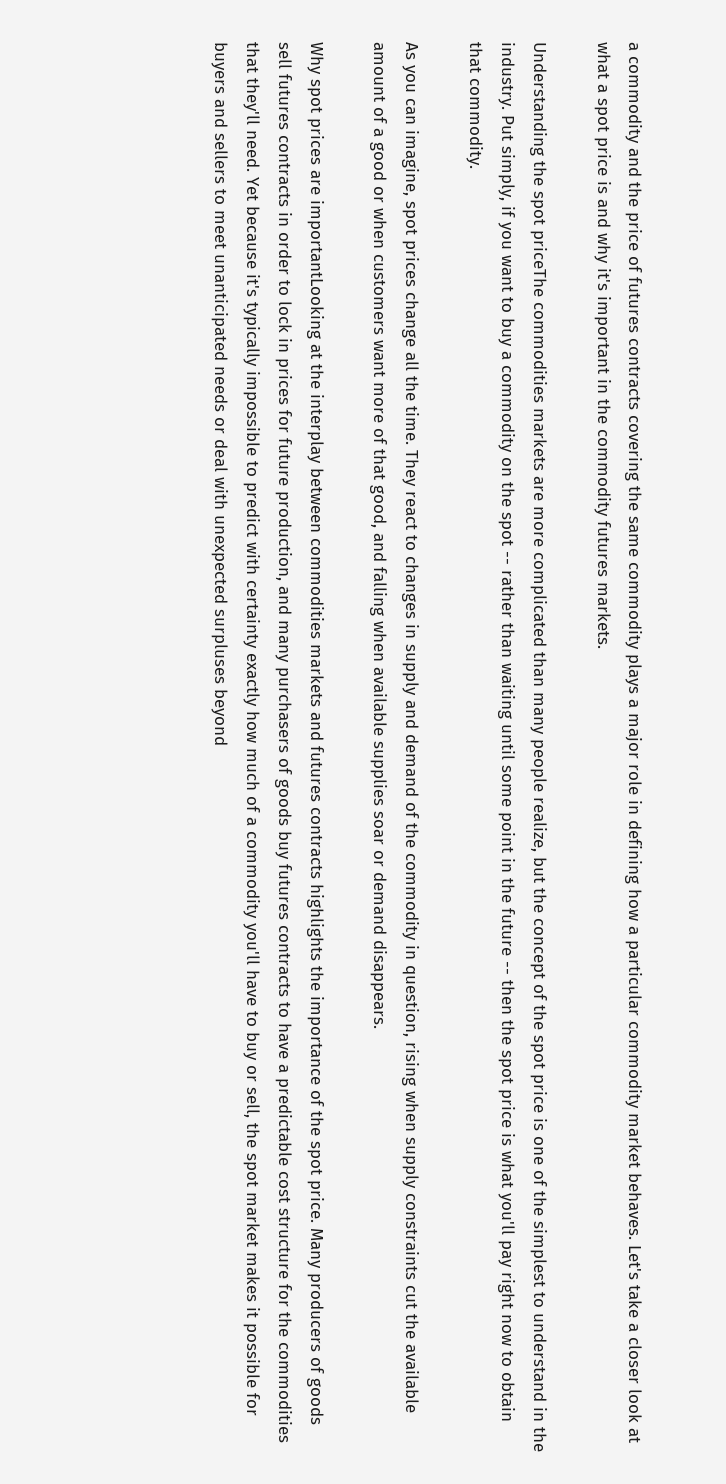a commodity and the price of futures contracts covering the same commodity plays a major role in defining how a particular commodity market behaves. Let's take a closer look at what a spot price is and why it's important in the commodity futures markets.

Understanding the spot priceThe commodities markets are more complicated than many people realize, but the concept of the spot price is one of the simplest to understand in the industry. Put simply, if you want to buy a commodity on the spot -- rather than waiting until some point in the future -- then the spot price is what you'll pay right now to obtain that commodity.

As you can imagine, spot prices change all the time. They react to changes in supply and demand of the commodity in question, rising when supply constraints cut the available amount of a good or when customers want more of that good, and falling when available supplies soar or demand disappears.

Why spot prices are importantLooking at the interplay between commodities markets and futures contracts highlights the importance of the spot price. Many producers of goods sell futures contracts in order to lock in prices for future production, and many purchasers of goods buy futures contracts to have a predictable cost structure for the commodities that they'll need. Yet because it's typically impossible to predict with certainty exactly how much of a commodity you'll have to buy or sell, the spot market makes it possible for buyers and sellers to meet unanticipated needs or deal with unexpected surpluses beyond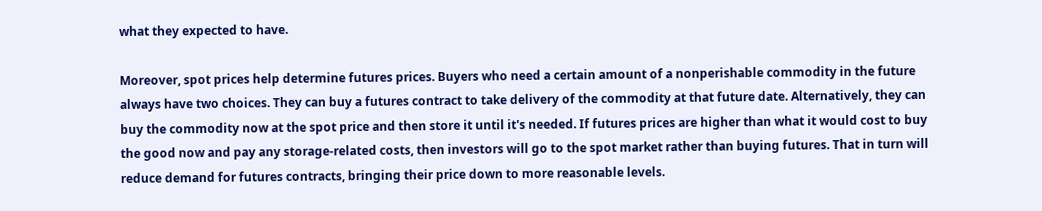what they expected to have.

Moreover, spot prices help determine futures prices. Buyers who need a certain amount of a nonperishable commodity in the future always have two choices. They can buy a futures contract to take delivery of the commodity at that future date. Alternatively, they can buy the commodity now at the spot price and then store it until it's needed. If futures prices are higher than what it would cost to buy the good now and pay any storage-related costs, then investors will go to the spot market rather than buying futures. That in turn will reduce demand for futures contracts, bringing their price down to more reasonable levels.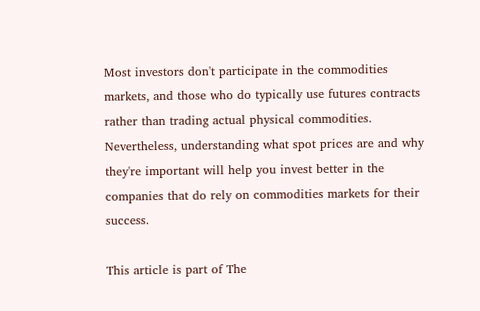Most investors don't participate in the commodities markets, and those who do typically use futures contracts rather than trading actual physical commodities. Nevertheless, understanding what spot prices are and why they're important will help you invest better in the companies that do rely on commodities markets for their success.

This article is part of The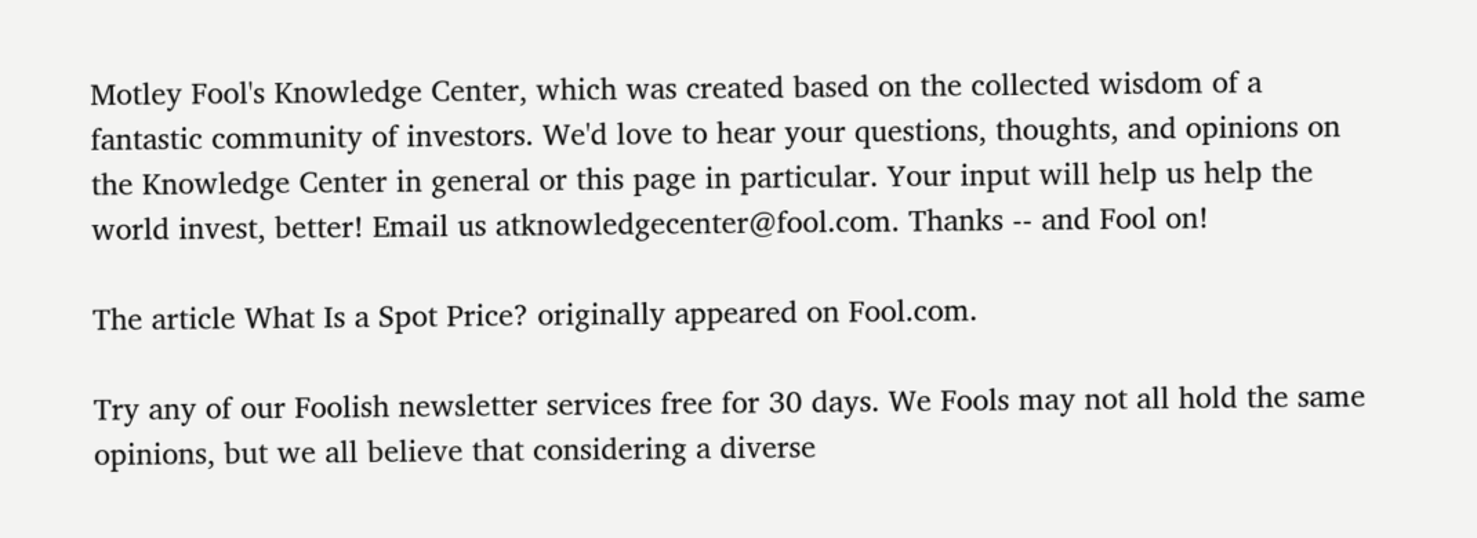Motley Fool's Knowledge Center, which was created based on the collected wisdom of a fantastic community of investors. We'd love to hear your questions, thoughts, and opinions on the Knowledge Center in general or this page in particular. Your input will help us help the world invest, better! Email us atknowledgecenter@fool.com. Thanks -- and Fool on!

The article What Is a Spot Price? originally appeared on Fool.com.

Try any of our Foolish newsletter services free for 30 days. We Fools may not all hold the same opinions, but we all believe that considering a diverse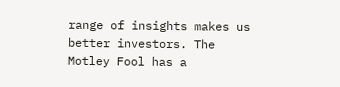range of insights makes us better investors. The Motley Fool has a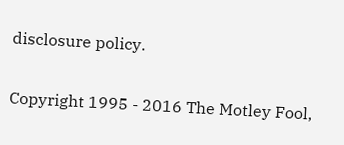disclosure policy.

Copyright 1995 - 2016 The Motley Fool,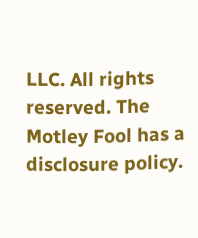LLC. All rights reserved. The Motley Fool has a disclosure policy.